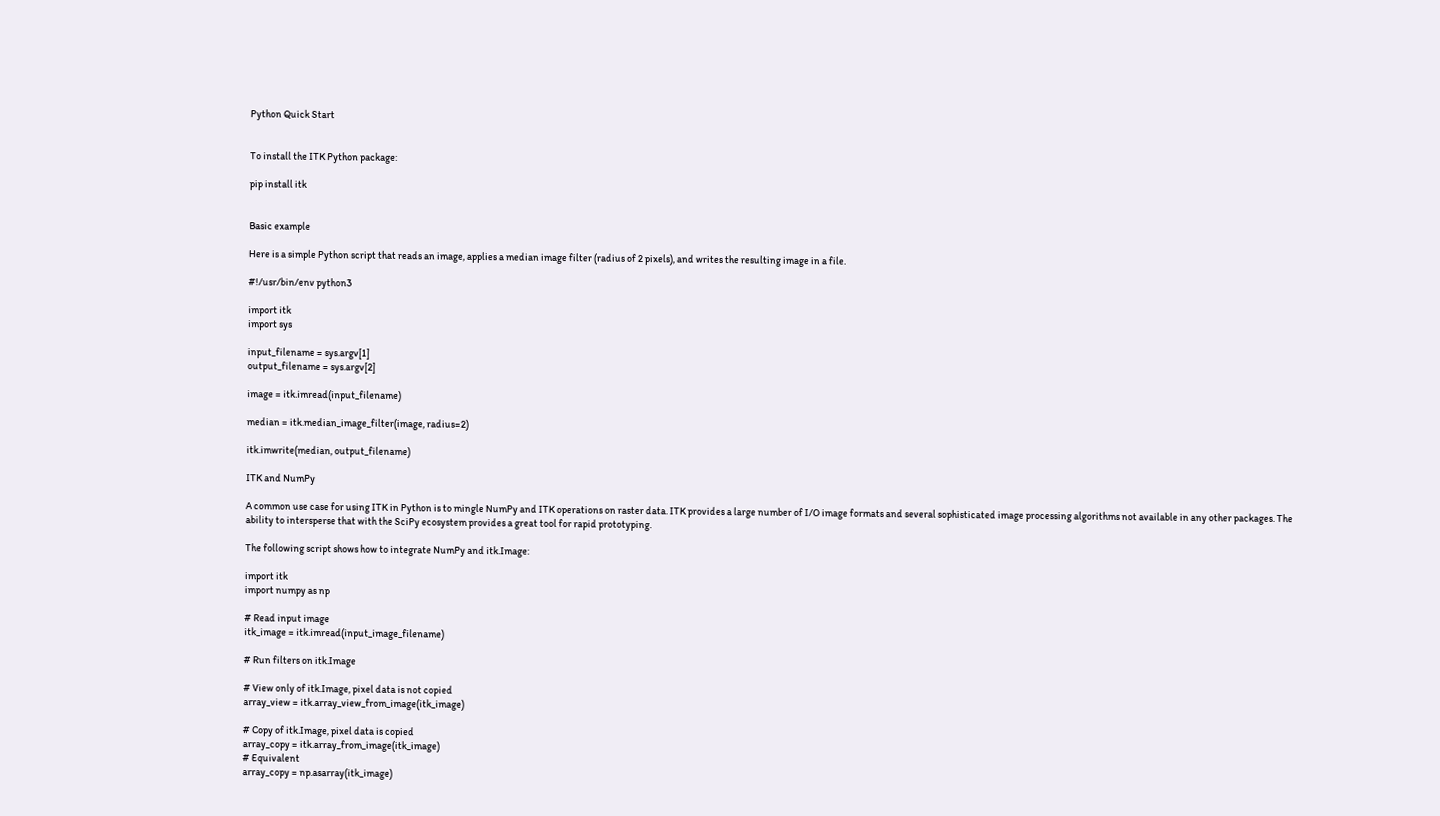Python Quick Start


To install the ITK Python package:

pip install itk


Basic example

Here is a simple Python script that reads an image, applies a median image filter (radius of 2 pixels), and writes the resulting image in a file.

#!/usr/bin/env python3

import itk
import sys

input_filename = sys.argv[1]
output_filename = sys.argv[2]

image = itk.imread(input_filename)

median = itk.median_image_filter(image, radius=2)

itk.imwrite(median, output_filename)

ITK and NumPy

A common use case for using ITK in Python is to mingle NumPy and ITK operations on raster data. ITK provides a large number of I/O image formats and several sophisticated image processing algorithms not available in any other packages. The ability to intersperse that with the SciPy ecosystem provides a great tool for rapid prototyping.

The following script shows how to integrate NumPy and itk.Image:

import itk
import numpy as np

# Read input image
itk_image = itk.imread(input_image_filename)

# Run filters on itk.Image

# View only of itk.Image, pixel data is not copied
array_view = itk.array_view_from_image(itk_image)

# Copy of itk.Image, pixel data is copied
array_copy = itk.array_from_image(itk_image)
# Equivalent
array_copy = np.asarray(itk_image)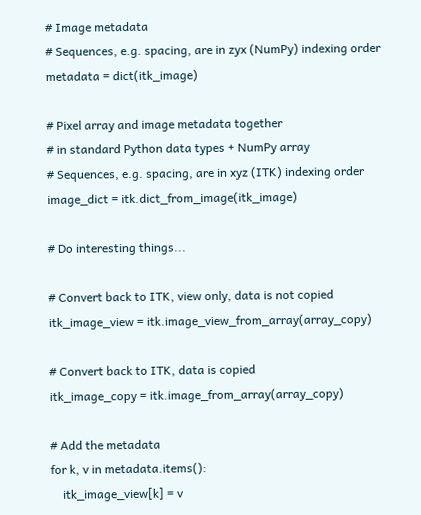# Image metadata
# Sequences, e.g. spacing, are in zyx (NumPy) indexing order
metadata = dict(itk_image)

# Pixel array and image metadata together
# in standard Python data types + NumPy array
# Sequences, e.g. spacing, are in xyz (ITK) indexing order
image_dict = itk.dict_from_image(itk_image)

# Do interesting things...

# Convert back to ITK, view only, data is not copied
itk_image_view = itk.image_view_from_array(array_copy)

# Convert back to ITK, data is copied
itk_image_copy = itk.image_from_array(array_copy)

# Add the metadata
for k, v in metadata.items():
    itk_image_view[k] = v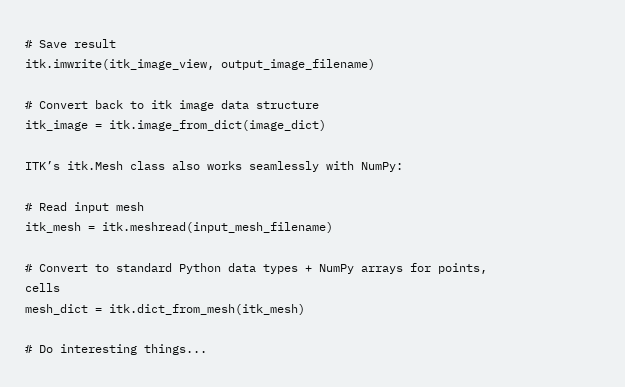# Save result
itk.imwrite(itk_image_view, output_image_filename)

# Convert back to itk image data structure
itk_image = itk.image_from_dict(image_dict)

ITK’s itk.Mesh class also works seamlessly with NumPy:

# Read input mesh
itk_mesh = itk.meshread(input_mesh_filename)

# Convert to standard Python data types + NumPy arrays for points, cells
mesh_dict = itk.dict_from_mesh(itk_mesh)

# Do interesting things...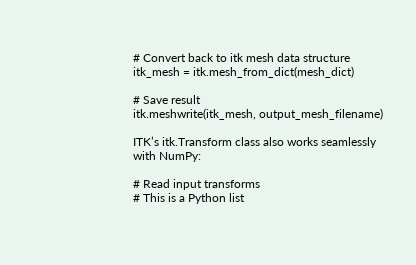# Convert back to itk mesh data structure
itk_mesh = itk.mesh_from_dict(mesh_dict)

# Save result
itk.meshwrite(itk_mesh, output_mesh_filename)

ITK’s itk.Transform class also works seamlessly with NumPy:

# Read input transforms
# This is a Python list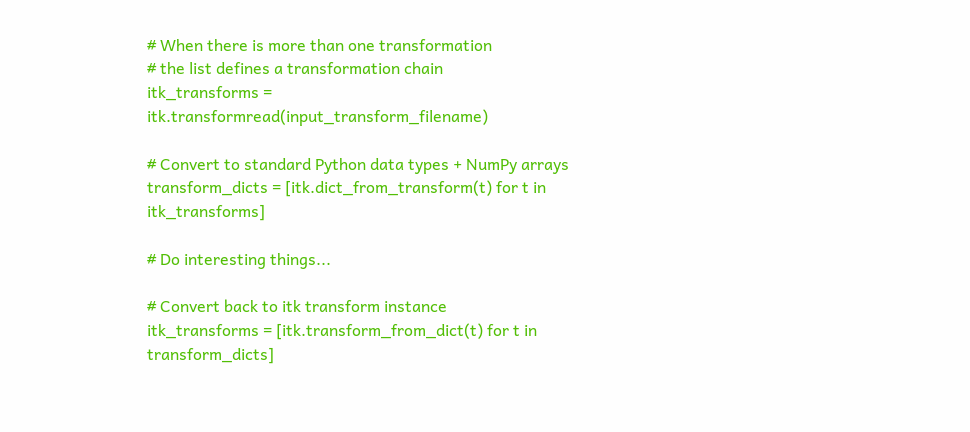# When there is more than one transformation
# the list defines a transformation chain
itk_transforms = itk.transformread(input_transform_filename)

# Convert to standard Python data types + NumPy arrays
transform_dicts = [itk.dict_from_transform(t) for t in itk_transforms]

# Do interesting things...

# Convert back to itk transform instance
itk_transforms = [itk.transform_from_dict(t) for t in transform_dicts]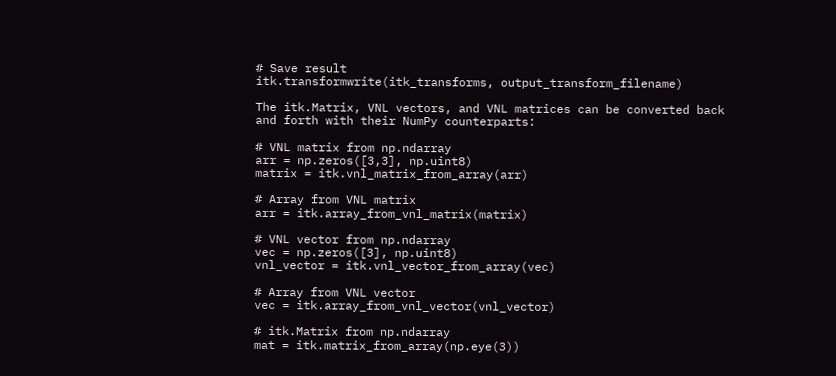# Save result
itk.transformwrite(itk_transforms, output_transform_filename)

The itk.Matrix, VNL vectors, and VNL matrices can be converted back and forth with their NumPy counterparts:

# VNL matrix from np.ndarray
arr = np.zeros([3,3], np.uint8)
matrix = itk.vnl_matrix_from_array(arr)

# Array from VNL matrix
arr = itk.array_from_vnl_matrix(matrix)

# VNL vector from np.ndarray
vec = np.zeros([3], np.uint8)
vnl_vector = itk.vnl_vector_from_array(vec)

# Array from VNL vector
vec = itk.array_from_vnl_vector(vnl_vector)

# itk.Matrix from np.ndarray
mat = itk.matrix_from_array(np.eye(3))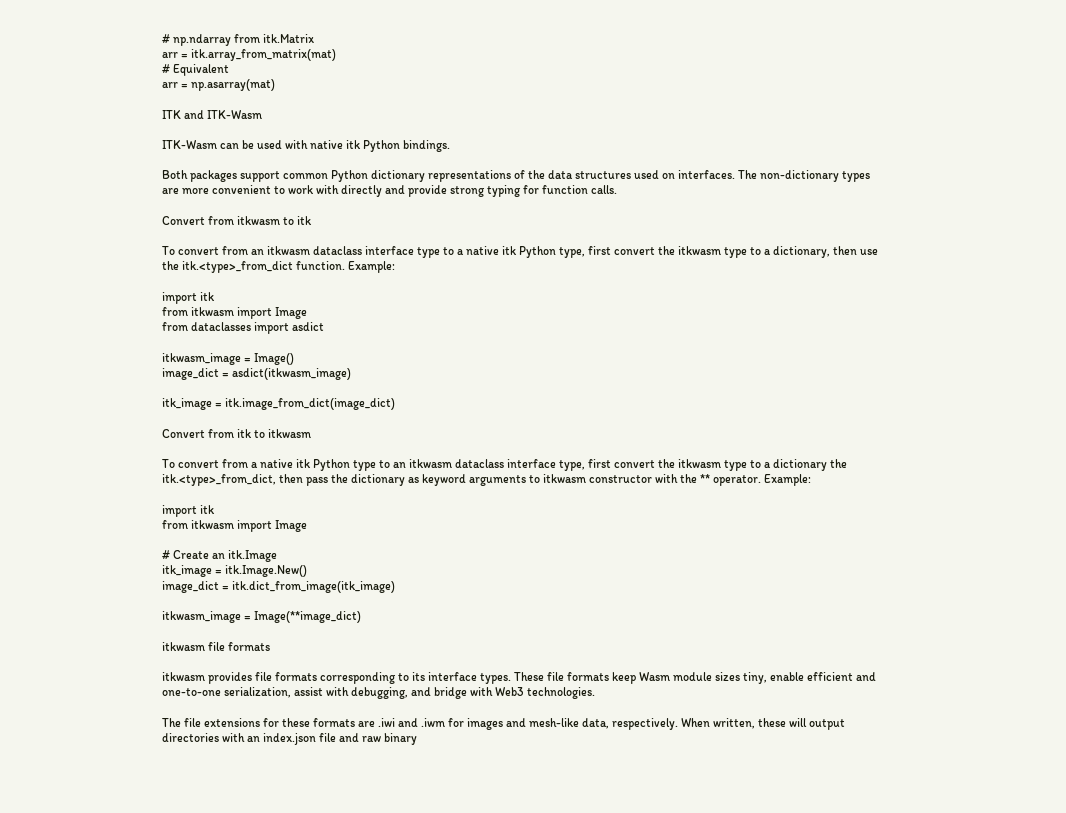# np.ndarray from itk.Matrix
arr = itk.array_from_matrix(mat)
# Equivalent
arr = np.asarray(mat)

ITK and ITK-Wasm

ITK-Wasm can be used with native itk Python bindings.

Both packages support common Python dictionary representations of the data structures used on interfaces. The non-dictionary types are more convenient to work with directly and provide strong typing for function calls.

Convert from itkwasm to itk

To convert from an itkwasm dataclass interface type to a native itk Python type, first convert the itkwasm type to a dictionary, then use the itk.<type>_from_dict function. Example:

import itk
from itkwasm import Image
from dataclasses import asdict

itkwasm_image = Image()
image_dict = asdict(itkwasm_image)

itk_image = itk.image_from_dict(image_dict)

Convert from itk to itkwasm

To convert from a native itk Python type to an itkwasm dataclass interface type, first convert the itkwasm type to a dictionary the itk.<type>_from_dict, then pass the dictionary as keyword arguments to itkwasm constructor with the ** operator. Example:

import itk
from itkwasm import Image

# Create an itk.Image
itk_image = itk.Image.New()
image_dict = itk.dict_from_image(itk_image)

itkwasm_image = Image(**image_dict)

itkwasm file formats

itkwasm provides file formats corresponding to its interface types. These file formats keep Wasm module sizes tiny, enable efficient and one-to-one serialization, assist with debugging, and bridge with Web3 technologies.

The file extensions for these formats are .iwi and .iwm for images and mesh-like data, respectively. When written, these will output directories with an index.json file and raw binary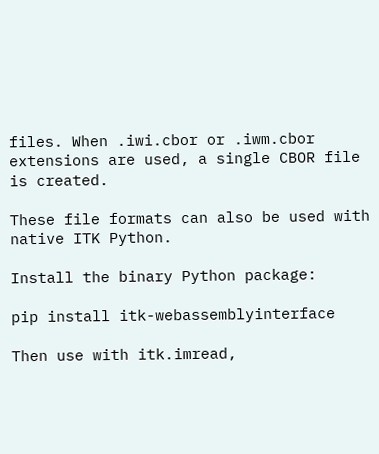files. When .iwi.cbor or .iwm.cbor extensions are used, a single CBOR file is created.

These file formats can also be used with native ITK Python.

Install the binary Python package:

pip install itk-webassemblyinterface

Then use with itk.imread,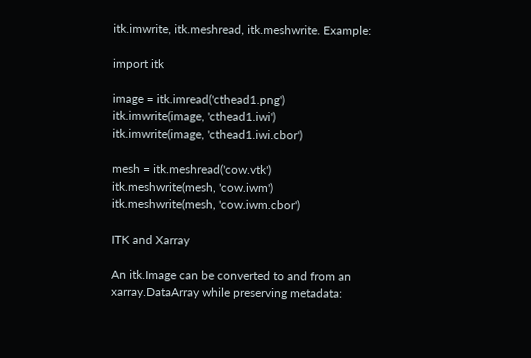itk.imwrite, itk.meshread, itk.meshwrite. Example:

import itk

image = itk.imread('cthead1.png')
itk.imwrite(image, 'cthead1.iwi')
itk.imwrite(image, 'cthead1.iwi.cbor')

mesh = itk.meshread('cow.vtk')
itk.meshwrite(mesh, 'cow.iwm')
itk.meshwrite(mesh, 'cow.iwm.cbor')

ITK and Xarray

An itk.Image can be converted to and from an xarray.DataArray while preserving metadata: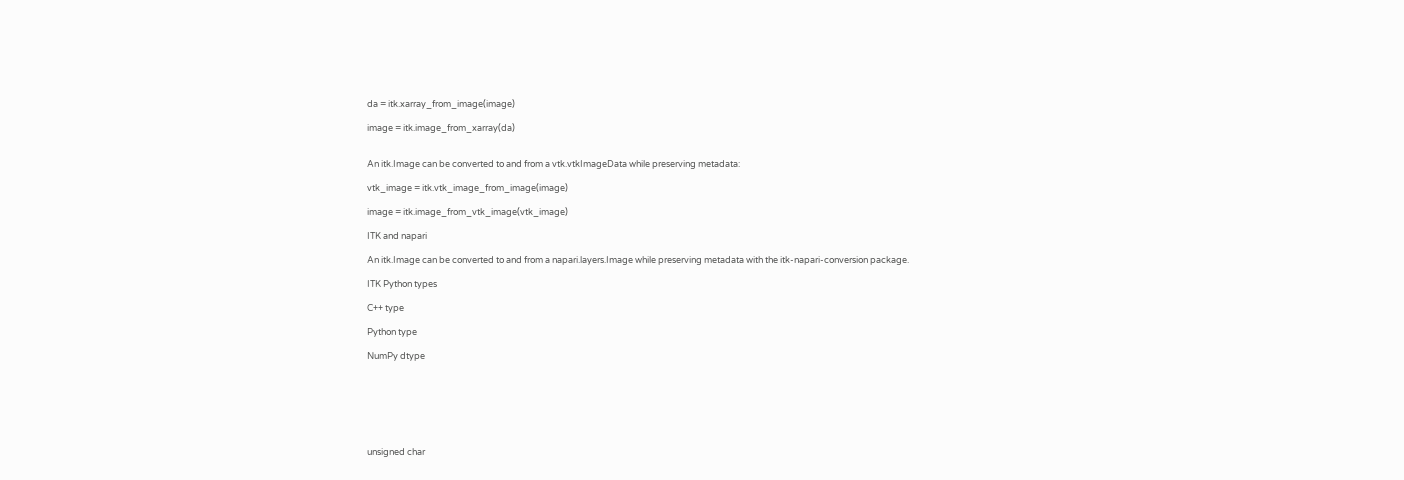da = itk.xarray_from_image(image)

image = itk.image_from_xarray(da)


An itk.Image can be converted to and from a vtk.vtkImageData while preserving metadata:

vtk_image = itk.vtk_image_from_image(image)

image = itk.image_from_vtk_image(vtk_image)

ITK and napari

An itk.Image can be converted to and from a napari.layers.Image while preserving metadata with the itk-napari-conversion package.

ITK Python types

C++ type

Python type

NumPy dtype







unsigned char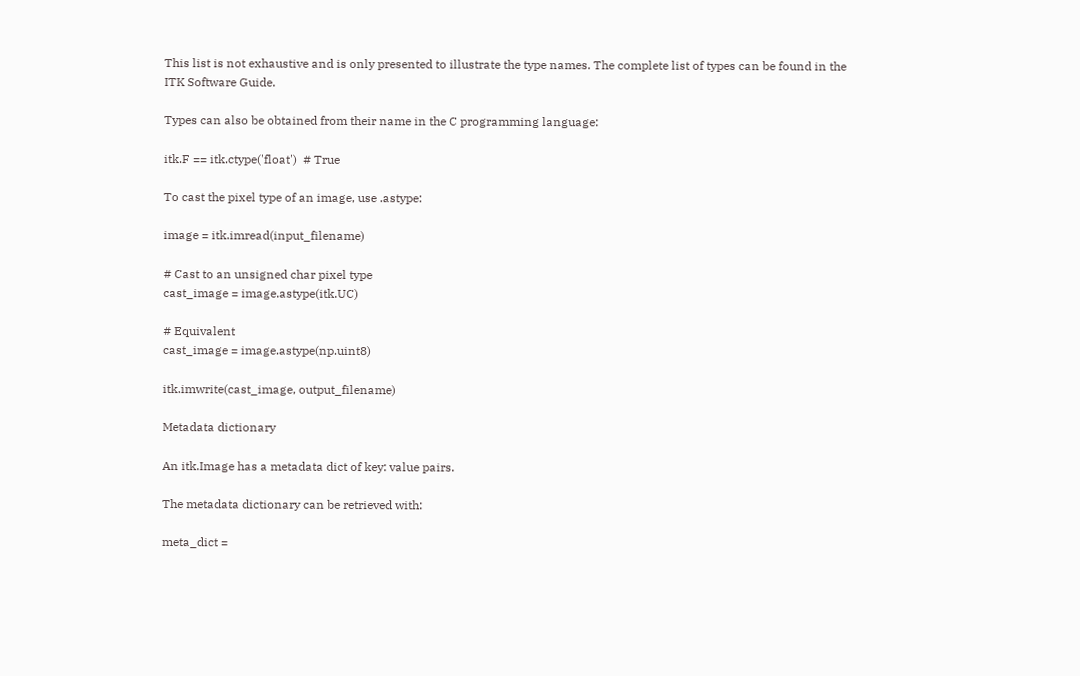This list is not exhaustive and is only presented to illustrate the type names. The complete list of types can be found in the ITK Software Guide.

Types can also be obtained from their name in the C programming language:

itk.F == itk.ctype('float')  # True

To cast the pixel type of an image, use .astype:

image = itk.imread(input_filename)

# Cast to an unsigned char pixel type
cast_image = image.astype(itk.UC)

# Equivalent
cast_image = image.astype(np.uint8)

itk.imwrite(cast_image, output_filename)

Metadata dictionary

An itk.Image has a metadata dict of key: value pairs.

The metadata dictionary can be retrieved with:

meta_dict =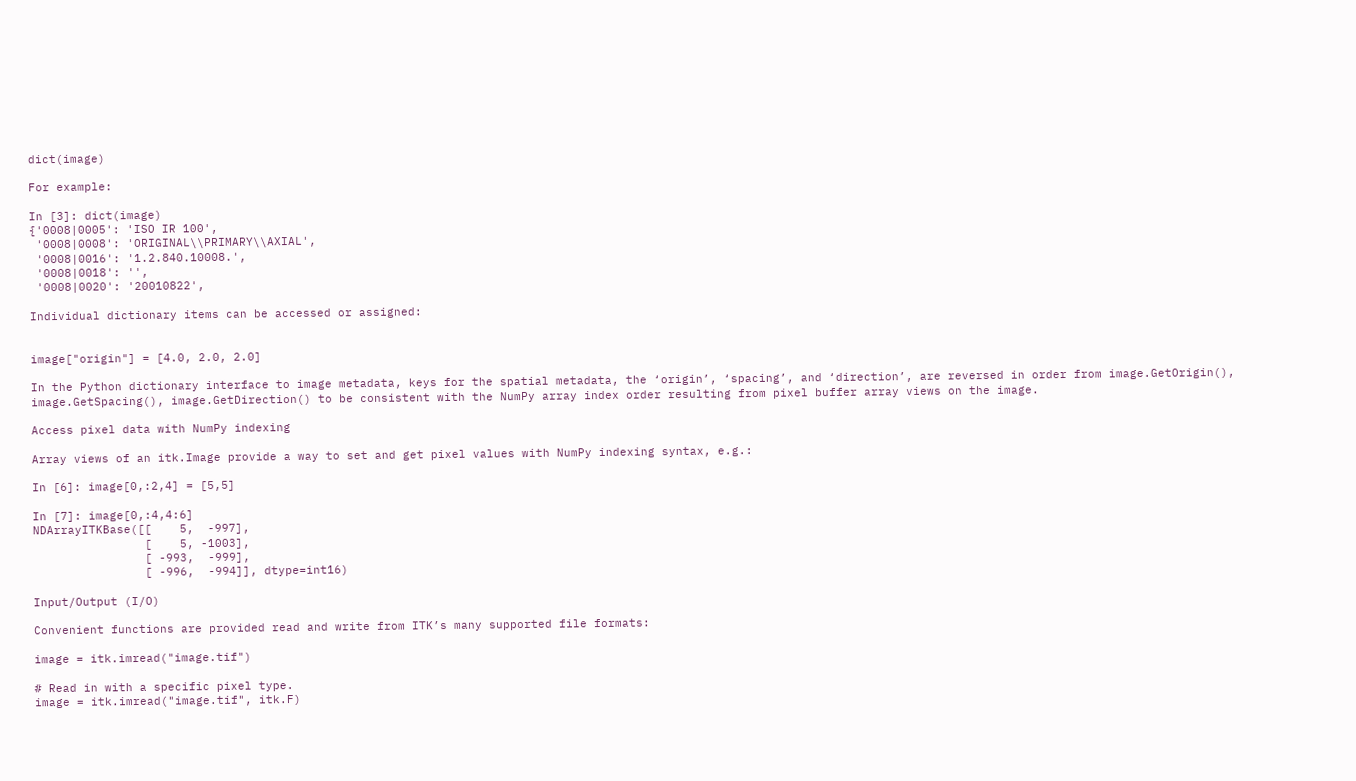dict(image)

For example:

In [3]: dict(image)
{'0008|0005': 'ISO IR 100',
 '0008|0008': 'ORIGINAL\\PRIMARY\\AXIAL',
 '0008|0016': '1.2.840.10008.',
 '0008|0018': '',
 '0008|0020': '20010822',

Individual dictionary items can be accessed or assigned:


image["origin"] = [4.0, 2.0, 2.0]

In the Python dictionary interface to image metadata, keys for the spatial metadata, the ‘origin’, ‘spacing’, and ‘direction’, are reversed in order from image.GetOrigin(), image.GetSpacing(), image.GetDirection() to be consistent with the NumPy array index order resulting from pixel buffer array views on the image.

Access pixel data with NumPy indexing

Array views of an itk.Image provide a way to set and get pixel values with NumPy indexing syntax, e.g.:

In [6]: image[0,:2,4] = [5,5]

In [7]: image[0,:4,4:6]
NDArrayITKBase([[    5,  -997],
                [    5, -1003],
                [ -993,  -999],
                [ -996,  -994]], dtype=int16)

Input/Output (I/O)

Convenient functions are provided read and write from ITK’s many supported file formats:

image = itk.imread("image.tif")

# Read in with a specific pixel type.
image = itk.imread("image.tif", itk.F)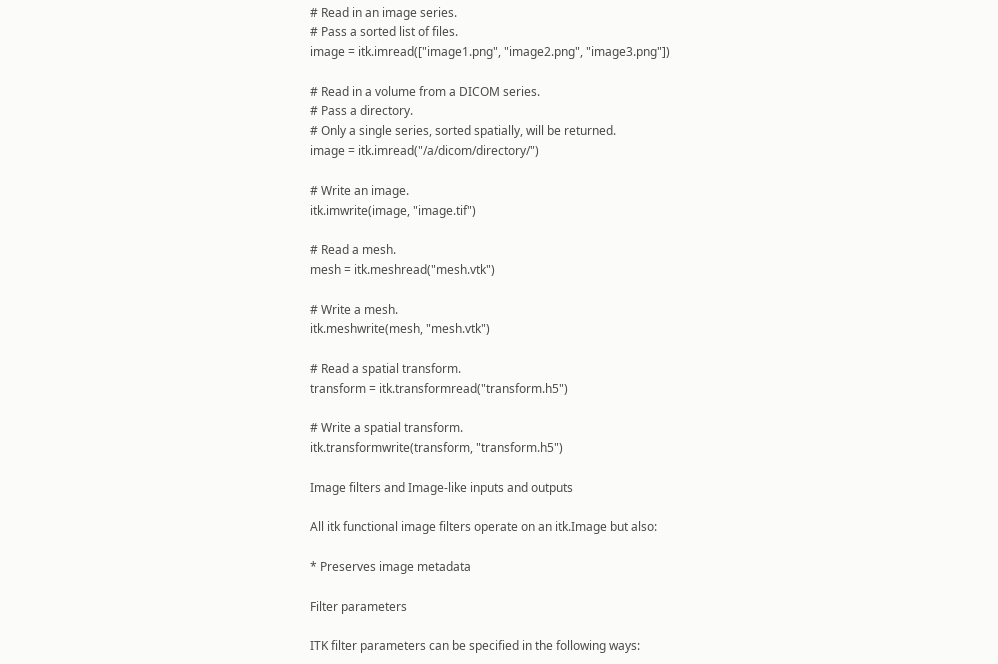# Read in an image series.
# Pass a sorted list of files.
image = itk.imread(["image1.png", "image2.png", "image3.png"])

# Read in a volume from a DICOM series.
# Pass a directory.
# Only a single series, sorted spatially, will be returned.
image = itk.imread("/a/dicom/directory/")

# Write an image.
itk.imwrite(image, "image.tif")

# Read a mesh.
mesh = itk.meshread("mesh.vtk")

# Write a mesh.
itk.meshwrite(mesh, "mesh.vtk")

# Read a spatial transform.
transform = itk.transformread("transform.h5")

# Write a spatial transform.
itk.transformwrite(transform, "transform.h5")

Image filters and Image-like inputs and outputs

All itk functional image filters operate on an itk.Image but also:

* Preserves image metadata

Filter parameters

ITK filter parameters can be specified in the following ways: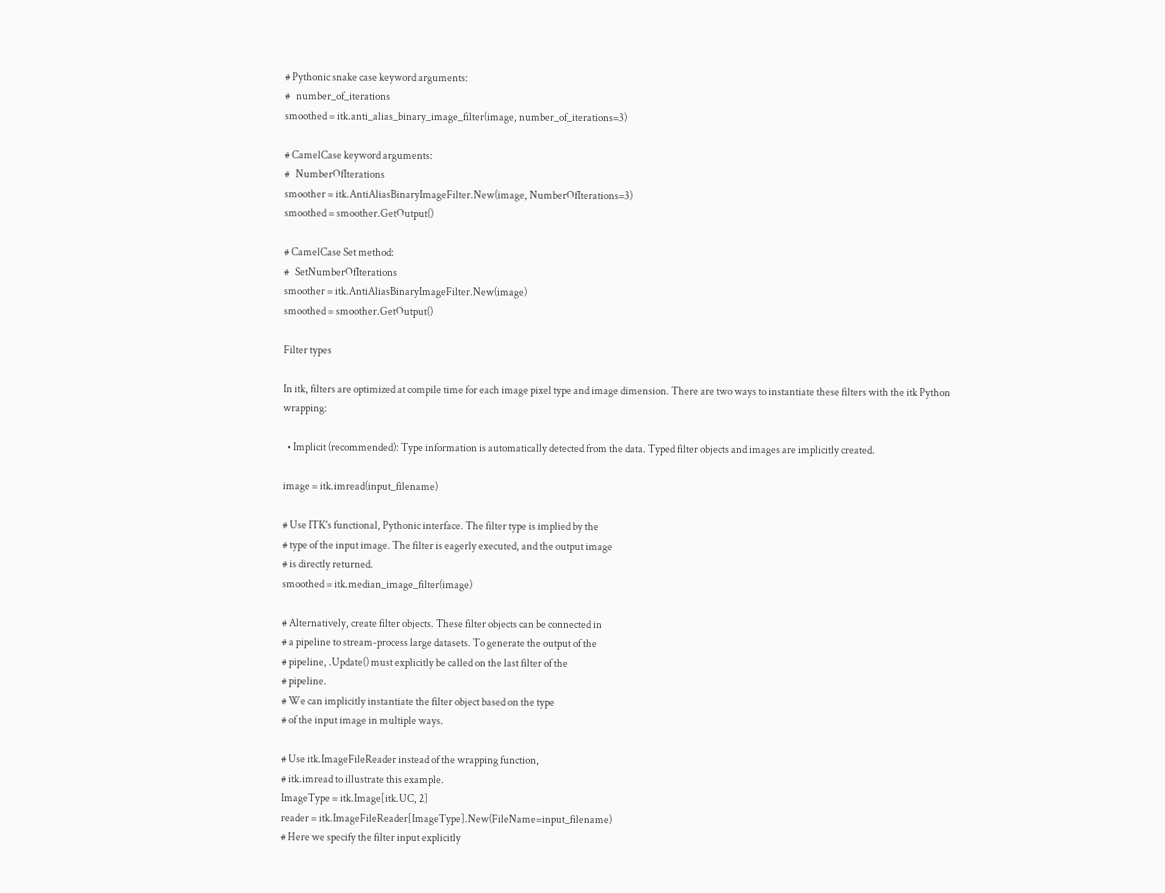# Pythonic snake case keyword arguments:
#   number_of_iterations
smoothed = itk.anti_alias_binary_image_filter(image, number_of_iterations=3)

# CamelCase keyword arguments:
#   NumberOfIterations
smoother = itk.AntiAliasBinaryImageFilter.New(image, NumberOfIterations=3)
smoothed = smoother.GetOutput()

# CamelCase Set method:
#   SetNumberOfIterations
smoother = itk.AntiAliasBinaryImageFilter.New(image)
smoothed = smoother.GetOutput()

Filter types

In itk, filters are optimized at compile time for each image pixel type and image dimension. There are two ways to instantiate these filters with the itk Python wrapping:

  • Implicit (recommended): Type information is automatically detected from the data. Typed filter objects and images are implicitly created.

image = itk.imread(input_filename)

# Use ITK's functional, Pythonic interface. The filter type is implied by the
# type of the input image. The filter is eagerly executed, and the output image
# is directly returned.
smoothed = itk.median_image_filter(image)

# Alternatively, create filter objects. These filter objects can be connected in
# a pipeline to stream-process large datasets. To generate the output of the
# pipeline, .Update() must explicitly be called on the last filter of the
# pipeline.
# We can implicitly instantiate the filter object based on the type
# of the input image in multiple ways.

# Use itk.ImageFileReader instead of the wrapping function,
# itk.imread to illustrate this example.
ImageType = itk.Image[itk.UC, 2]
reader = itk.ImageFileReader[ImageType].New(FileName=input_filename)
# Here we specify the filter input explicitly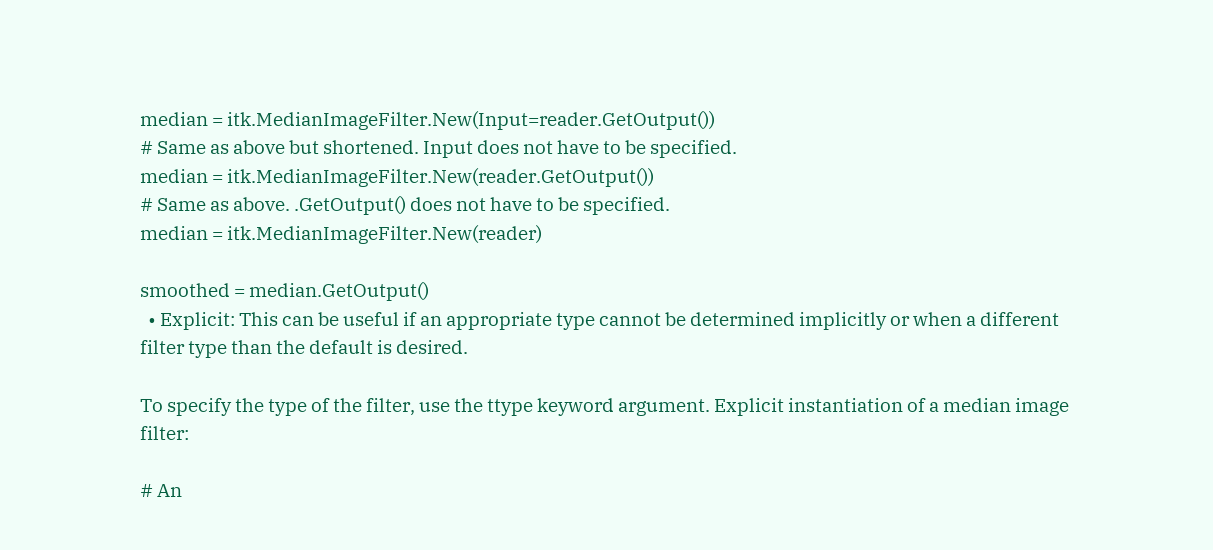median = itk.MedianImageFilter.New(Input=reader.GetOutput())
# Same as above but shortened. Input does not have to be specified.
median = itk.MedianImageFilter.New(reader.GetOutput())
# Same as above. .GetOutput() does not have to be specified.
median = itk.MedianImageFilter.New(reader)

smoothed = median.GetOutput()
  • Explicit: This can be useful if an appropriate type cannot be determined implicitly or when a different filter type than the default is desired.

To specify the type of the filter, use the ttype keyword argument. Explicit instantiation of a median image filter:

# An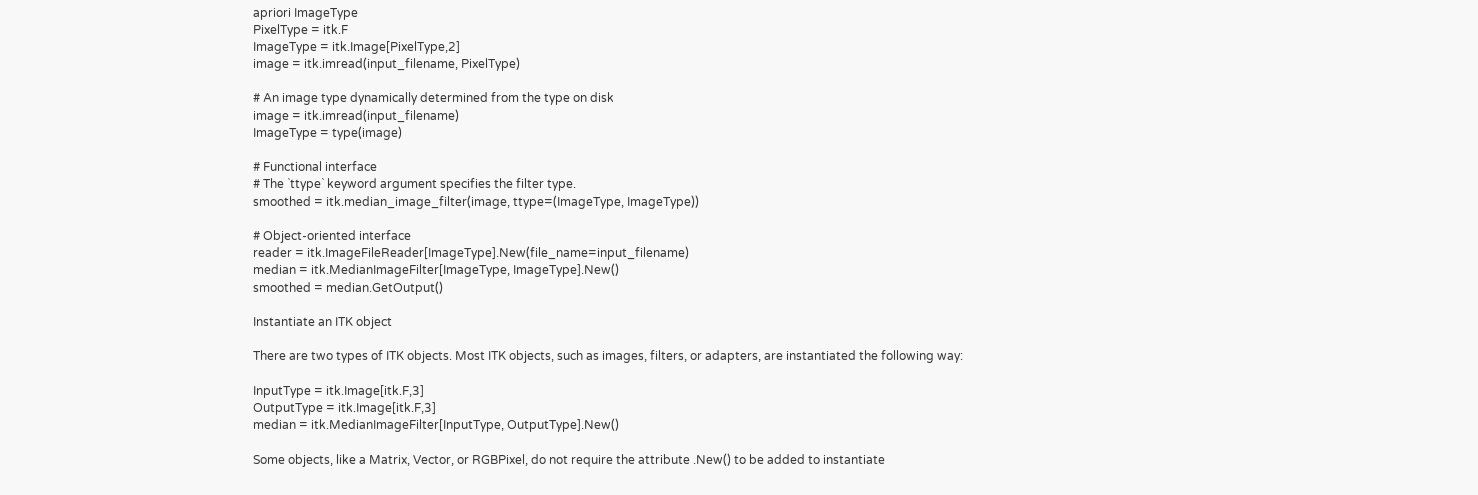apriori ImageType
PixelType = itk.F
ImageType = itk.Image[PixelType,2]
image = itk.imread(input_filename, PixelType)

# An image type dynamically determined from the type on disk
image = itk.imread(input_filename)
ImageType = type(image)

# Functional interface
# The `ttype` keyword argument specifies the filter type.
smoothed = itk.median_image_filter(image, ttype=(ImageType, ImageType))

# Object-oriented interface
reader = itk.ImageFileReader[ImageType].New(file_name=input_filename)
median = itk.MedianImageFilter[ImageType, ImageType].New()
smoothed = median.GetOutput()

Instantiate an ITK object

There are two types of ITK objects. Most ITK objects, such as images, filters, or adapters, are instantiated the following way:

InputType = itk.Image[itk.F,3]
OutputType = itk.Image[itk.F,3]
median = itk.MedianImageFilter[InputType, OutputType].New()

Some objects, like a Matrix, Vector, or RGBPixel, do not require the attribute .New() to be added to instantiate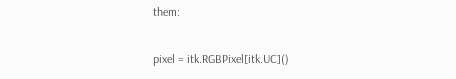them:

pixel = itk.RGBPixel[itk.UC]()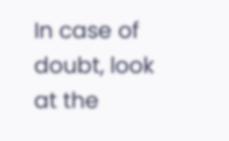In case of doubt, look at the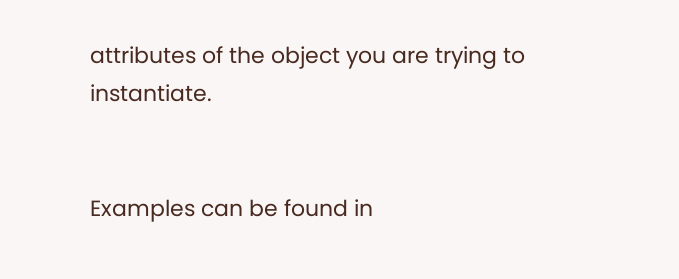attributes of the object you are trying to instantiate.


Examples can be found in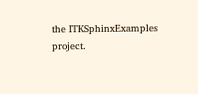the ITKSphinxExamples project.